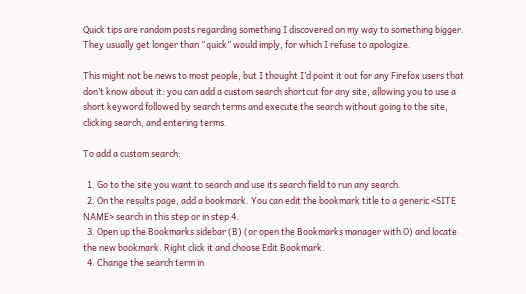Quick tips are random posts regarding something I discovered on my way to something bigger. They usually get longer than “quick” would imply, for which I refuse to apologize.

This might not be news to most people, but I thought I’d point it out for any Firefox users that don’t know about it: you can add a custom search shortcut for any site, allowing you to use a short keyword followed by search terms and execute the search without going to the site, clicking search, and entering terms.

To add a custom search:

  1. Go to the site you want to search and use its search field to run any search.
  2. On the results page, add a bookmark. You can edit the bookmark title to a generic <SITE NAME> search in this step or in step 4.
  3. Open up the Bookmarks sidebar (B) (or open the Bookmarks manager with O) and locate the new bookmark. Right click it and choose Edit Bookmark.
  4. Change the search term in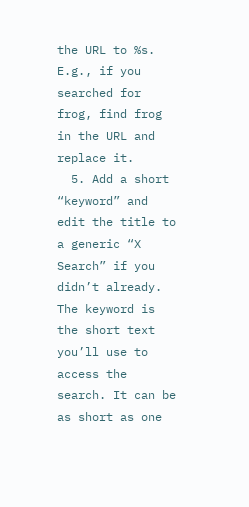the URL to %s. E.g., if you searched for frog, find frog in the URL and replace it.
  5. Add a short “keyword” and edit the title to a generic “X Search” if you didn’t already. The keyword is the short text you’ll use to access the search. It can be as short as one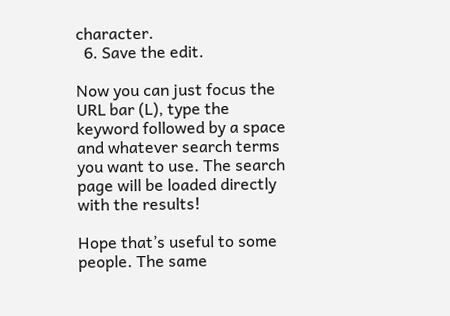character.
  6. Save the edit.

Now you can just focus the URL bar (L), type the keyword followed by a space and whatever search terms you want to use. The search page will be loaded directly with the results!

Hope that’s useful to some people. The same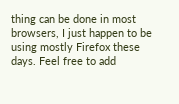thing can be done in most browsers, I just happen to be using mostly Firefox these days. Feel free to add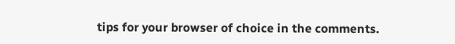tips for your browser of choice in the comments.